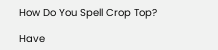How Do You Spell Crop Top?

Have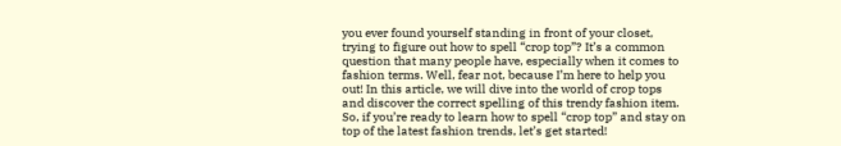you ever found yourself standing in front of your closet, trying to figure out how to spell “crop top”? It’s a common question that many people have, especially when it comes to fashion terms. Well, fear not, because I’m here to help you out! In this article, we will dive into the world of crop tops and discover the correct spelling of this trendy fashion item. So, if you’re ready to learn how to spell “crop top” and stay on top of the latest fashion trends, let’s get started!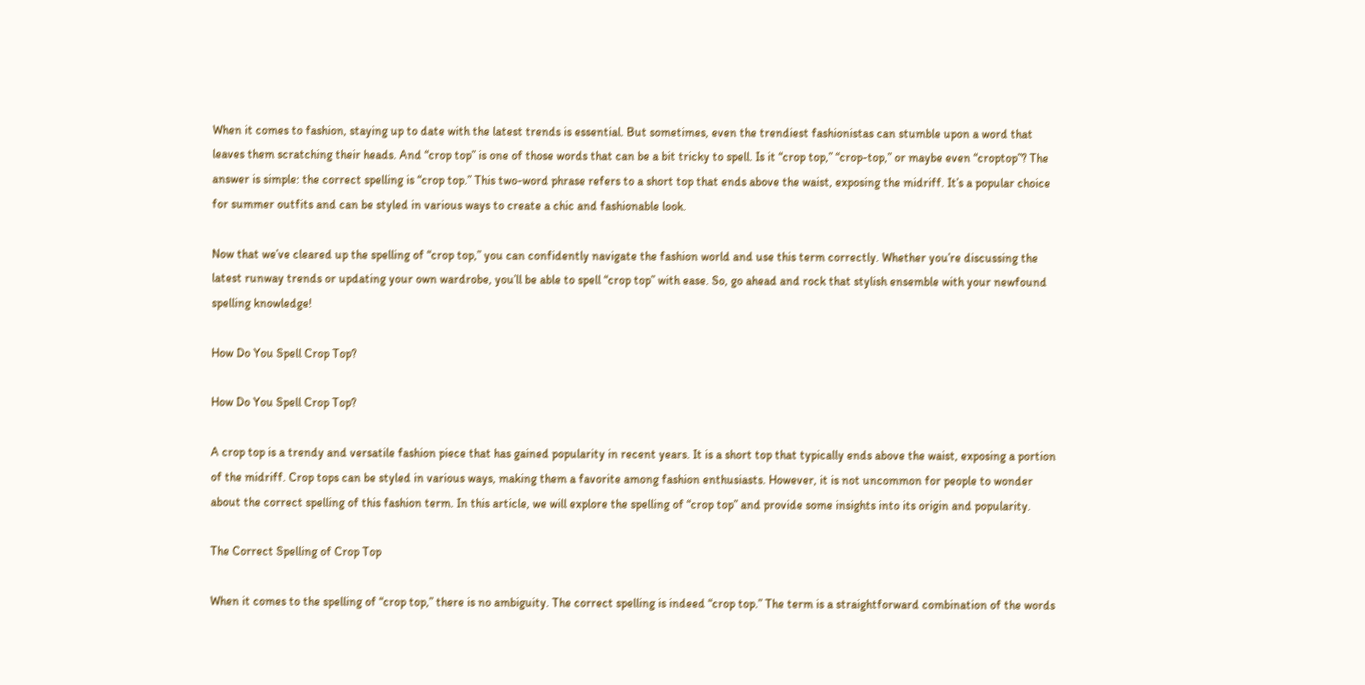When it comes to fashion, staying up to date with the latest trends is essential. But sometimes, even the trendiest fashionistas can stumble upon a word that leaves them scratching their heads. And “crop top” is one of those words that can be a bit tricky to spell. Is it “crop top,” “crop-top,” or maybe even “croptop”? The answer is simple: the correct spelling is “crop top.” This two-word phrase refers to a short top that ends above the waist, exposing the midriff. It’s a popular choice for summer outfits and can be styled in various ways to create a chic and fashionable look.

Now that we’ve cleared up the spelling of “crop top,” you can confidently navigate the fashion world and use this term correctly. Whether you’re discussing the latest runway trends or updating your own wardrobe, you’ll be able to spell “crop top” with ease. So, go ahead and rock that stylish ensemble with your newfound spelling knowledge!

How Do You Spell Crop Top?

How Do You Spell Crop Top?

A crop top is a trendy and versatile fashion piece that has gained popularity in recent years. It is a short top that typically ends above the waist, exposing a portion of the midriff. Crop tops can be styled in various ways, making them a favorite among fashion enthusiasts. However, it is not uncommon for people to wonder about the correct spelling of this fashion term. In this article, we will explore the spelling of “crop top” and provide some insights into its origin and popularity.

The Correct Spelling of Crop Top

When it comes to the spelling of “crop top,” there is no ambiguity. The correct spelling is indeed “crop top.” The term is a straightforward combination of the words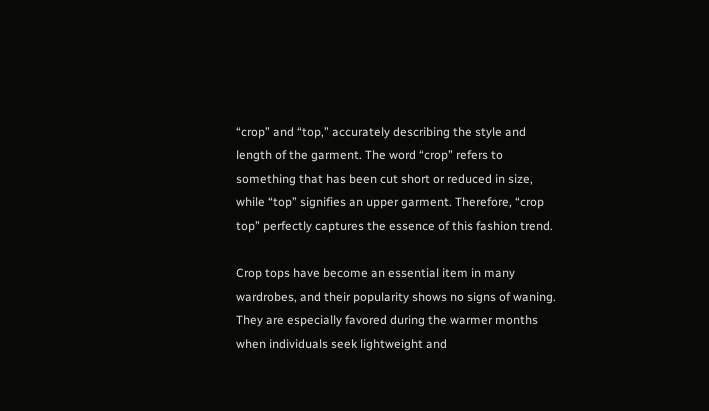“crop” and “top,” accurately describing the style and length of the garment. The word “crop” refers to something that has been cut short or reduced in size, while “top” signifies an upper garment. Therefore, “crop top” perfectly captures the essence of this fashion trend.

Crop tops have become an essential item in many wardrobes, and their popularity shows no signs of waning. They are especially favored during the warmer months when individuals seek lightweight and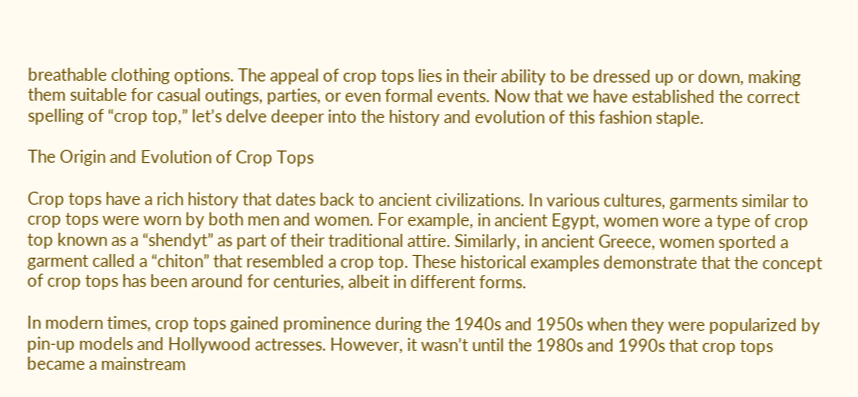breathable clothing options. The appeal of crop tops lies in their ability to be dressed up or down, making them suitable for casual outings, parties, or even formal events. Now that we have established the correct spelling of “crop top,” let’s delve deeper into the history and evolution of this fashion staple.

The Origin and Evolution of Crop Tops

Crop tops have a rich history that dates back to ancient civilizations. In various cultures, garments similar to crop tops were worn by both men and women. For example, in ancient Egypt, women wore a type of crop top known as a “shendyt” as part of their traditional attire. Similarly, in ancient Greece, women sported a garment called a “chiton” that resembled a crop top. These historical examples demonstrate that the concept of crop tops has been around for centuries, albeit in different forms.

In modern times, crop tops gained prominence during the 1940s and 1950s when they were popularized by pin-up models and Hollywood actresses. However, it wasn’t until the 1980s and 1990s that crop tops became a mainstream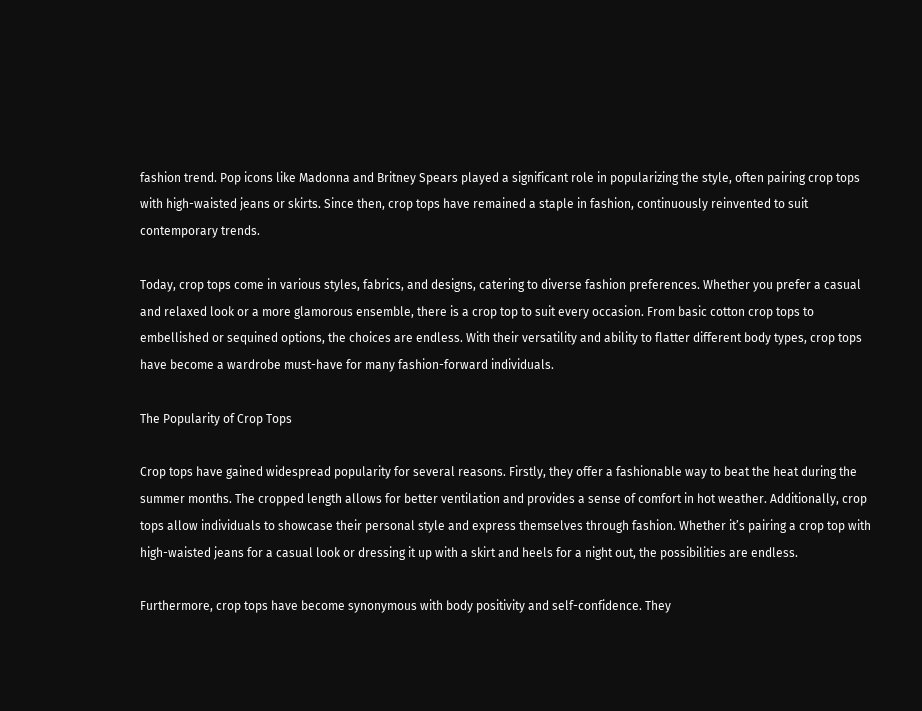fashion trend. Pop icons like Madonna and Britney Spears played a significant role in popularizing the style, often pairing crop tops with high-waisted jeans or skirts. Since then, crop tops have remained a staple in fashion, continuously reinvented to suit contemporary trends.

Today, crop tops come in various styles, fabrics, and designs, catering to diverse fashion preferences. Whether you prefer a casual and relaxed look or a more glamorous ensemble, there is a crop top to suit every occasion. From basic cotton crop tops to embellished or sequined options, the choices are endless. With their versatility and ability to flatter different body types, crop tops have become a wardrobe must-have for many fashion-forward individuals.

The Popularity of Crop Tops

Crop tops have gained widespread popularity for several reasons. Firstly, they offer a fashionable way to beat the heat during the summer months. The cropped length allows for better ventilation and provides a sense of comfort in hot weather. Additionally, crop tops allow individuals to showcase their personal style and express themselves through fashion. Whether it’s pairing a crop top with high-waisted jeans for a casual look or dressing it up with a skirt and heels for a night out, the possibilities are endless.

Furthermore, crop tops have become synonymous with body positivity and self-confidence. They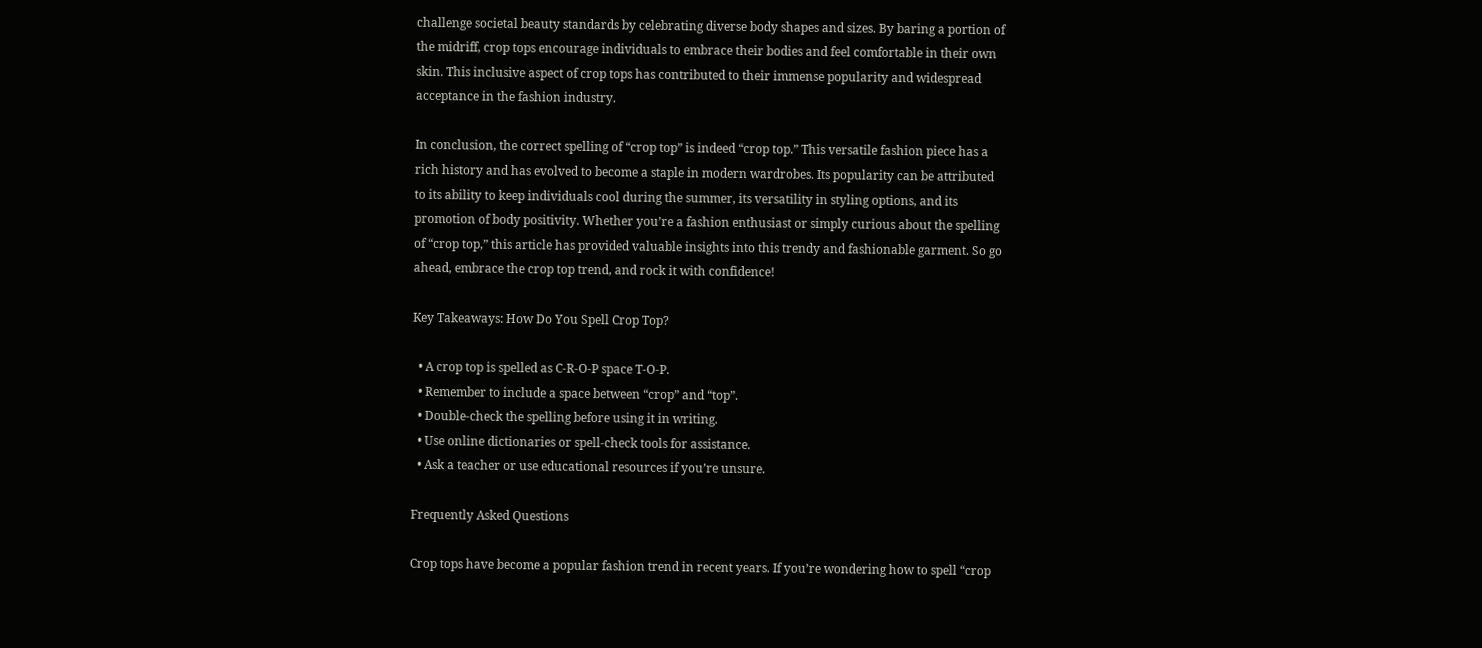challenge societal beauty standards by celebrating diverse body shapes and sizes. By baring a portion of the midriff, crop tops encourage individuals to embrace their bodies and feel comfortable in their own skin. This inclusive aspect of crop tops has contributed to their immense popularity and widespread acceptance in the fashion industry.

In conclusion, the correct spelling of “crop top” is indeed “crop top.” This versatile fashion piece has a rich history and has evolved to become a staple in modern wardrobes. Its popularity can be attributed to its ability to keep individuals cool during the summer, its versatility in styling options, and its promotion of body positivity. Whether you’re a fashion enthusiast or simply curious about the spelling of “crop top,” this article has provided valuable insights into this trendy and fashionable garment. So go ahead, embrace the crop top trend, and rock it with confidence!

Key Takeaways: How Do You Spell Crop Top?

  • A crop top is spelled as C-R-O-P space T-O-P.
  • Remember to include a space between “crop” and “top”.
  • Double-check the spelling before using it in writing.
  • Use online dictionaries or spell-check tools for assistance.
  • Ask a teacher or use educational resources if you’re unsure.

Frequently Asked Questions

Crop tops have become a popular fashion trend in recent years. If you’re wondering how to spell “crop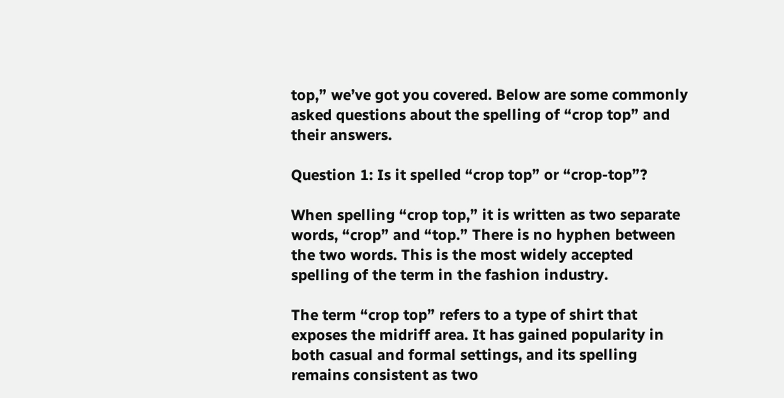top,” we’ve got you covered. Below are some commonly asked questions about the spelling of “crop top” and their answers.

Question 1: Is it spelled “crop top” or “crop-top”?

When spelling “crop top,” it is written as two separate words, “crop” and “top.” There is no hyphen between the two words. This is the most widely accepted spelling of the term in the fashion industry.

The term “crop top” refers to a type of shirt that exposes the midriff area. It has gained popularity in both casual and formal settings, and its spelling remains consistent as two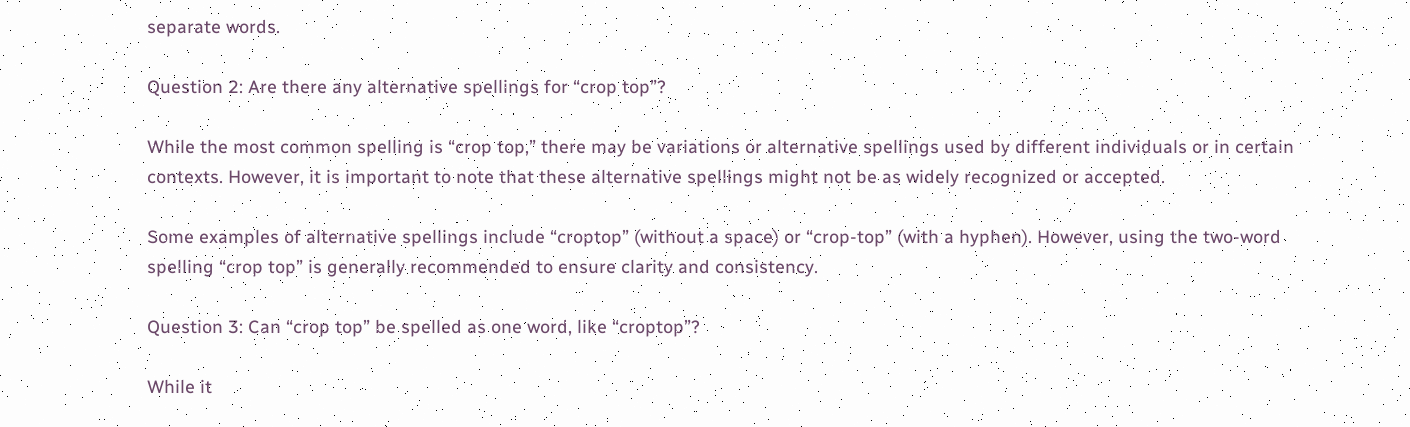separate words.

Question 2: Are there any alternative spellings for “crop top”?

While the most common spelling is “crop top,” there may be variations or alternative spellings used by different individuals or in certain contexts. However, it is important to note that these alternative spellings might not be as widely recognized or accepted.

Some examples of alternative spellings include “croptop” (without a space) or “crop-top” (with a hyphen). However, using the two-word spelling “crop top” is generally recommended to ensure clarity and consistency.

Question 3: Can “crop top” be spelled as one word, like “croptop”?

While it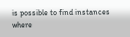is possible to find instances where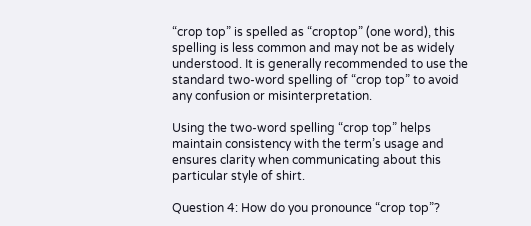“crop top” is spelled as “croptop” (one word), this spelling is less common and may not be as widely understood. It is generally recommended to use the standard two-word spelling of “crop top” to avoid any confusion or misinterpretation.

Using the two-word spelling “crop top” helps maintain consistency with the term’s usage and ensures clarity when communicating about this particular style of shirt.

Question 4: How do you pronounce “crop top”?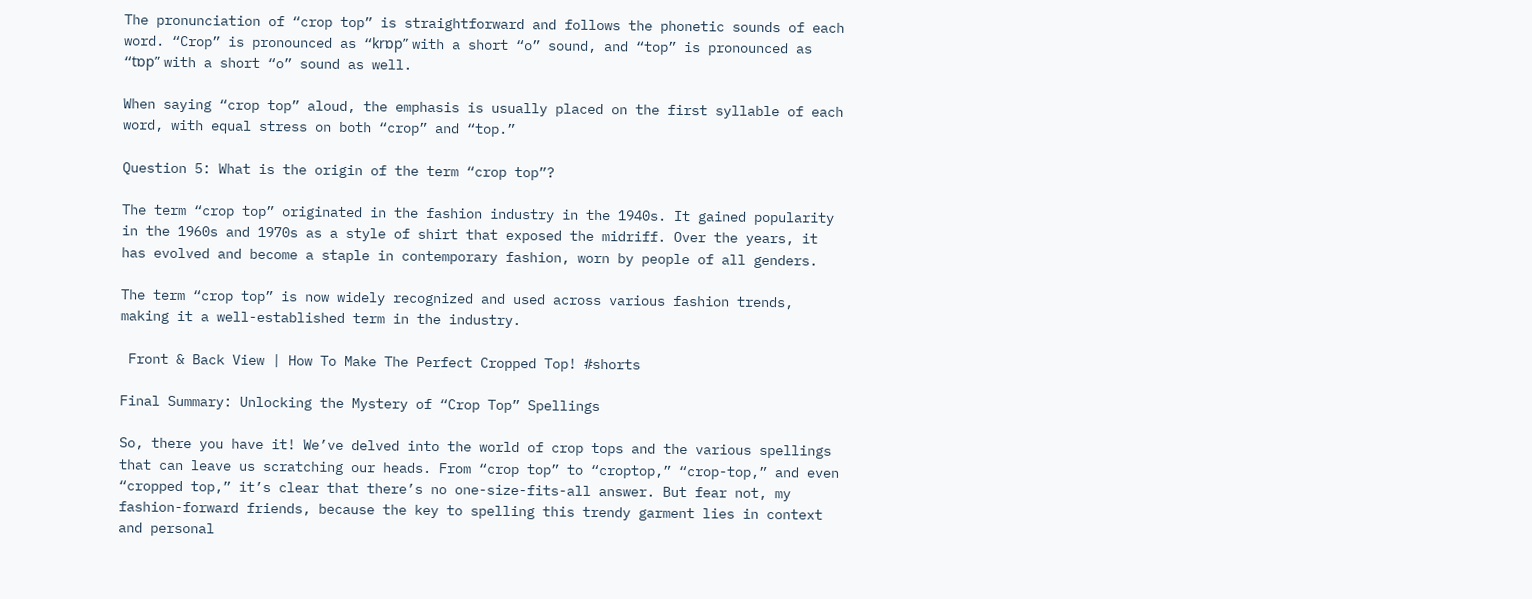The pronunciation of “crop top” is straightforward and follows the phonetic sounds of each word. “Crop” is pronounced as “krɒp” with a short “o” sound, and “top” is pronounced as “tɒp” with a short “o” sound as well.

When saying “crop top” aloud, the emphasis is usually placed on the first syllable of each word, with equal stress on both “crop” and “top.”

Question 5: What is the origin of the term “crop top”?

The term “crop top” originated in the fashion industry in the 1940s. It gained popularity in the 1960s and 1970s as a style of shirt that exposed the midriff. Over the years, it has evolved and become a staple in contemporary fashion, worn by people of all genders.

The term “crop top” is now widely recognized and used across various fashion trends, making it a well-established term in the industry.

 Front & Back View | How To Make The Perfect Cropped Top! #shorts

Final Summary: Unlocking the Mystery of “Crop Top” Spellings

So, there you have it! We’ve delved into the world of crop tops and the various spellings that can leave us scratching our heads. From “crop top” to “croptop,” “crop-top,” and even “cropped top,” it’s clear that there’s no one-size-fits-all answer. But fear not, my fashion-forward friends, because the key to spelling this trendy garment lies in context and personal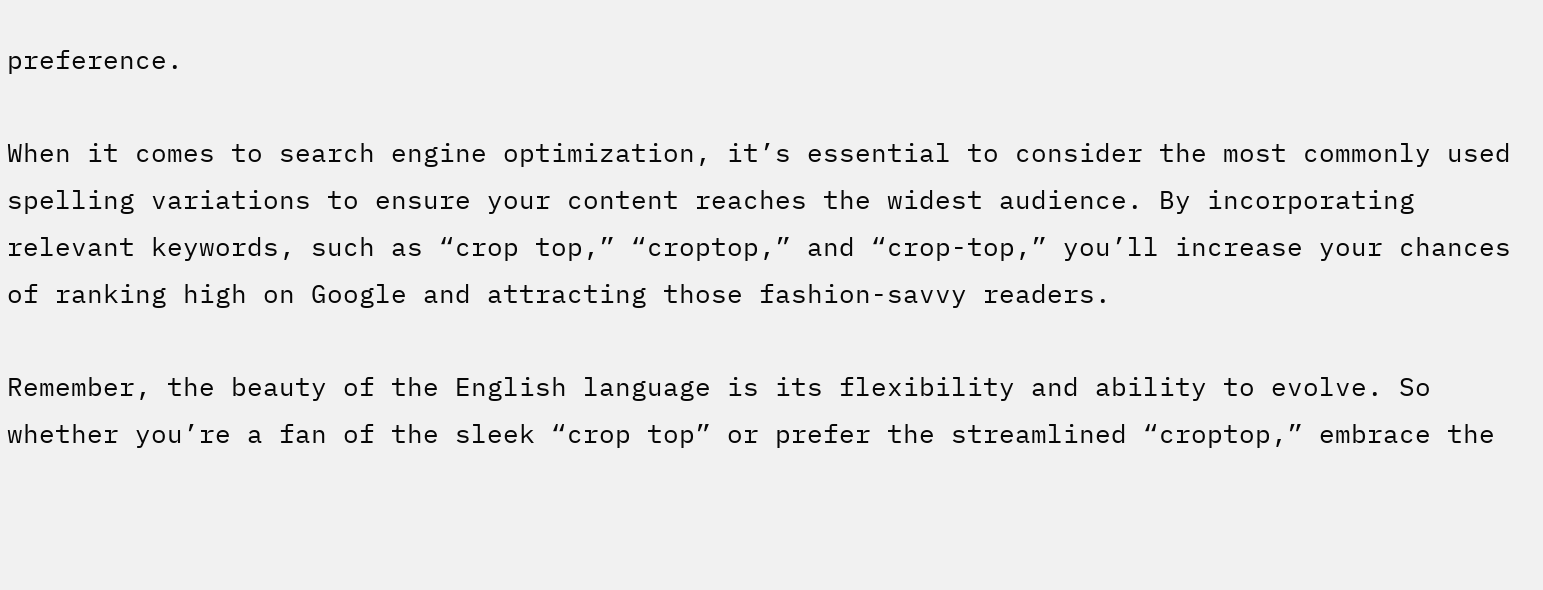preference.

When it comes to search engine optimization, it’s essential to consider the most commonly used spelling variations to ensure your content reaches the widest audience. By incorporating relevant keywords, such as “crop top,” “croptop,” and “crop-top,” you’ll increase your chances of ranking high on Google and attracting those fashion-savvy readers.

Remember, the beauty of the English language is its flexibility and ability to evolve. So whether you’re a fan of the sleek “crop top” or prefer the streamlined “croptop,” embrace the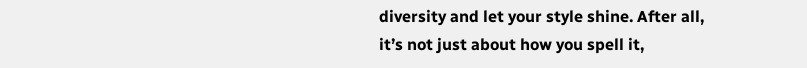diversity and let your style shine. After all, it’s not just about how you spell it,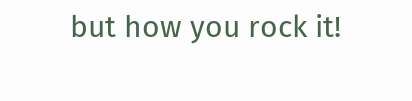but how you rock it!